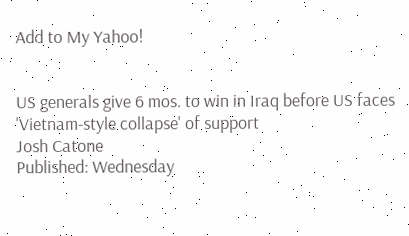Add to My Yahoo!


US generals give 6 mos. to win in Iraq before US faces 'Vietnam-style collapse' of support
Josh Catone
Published: Wednesday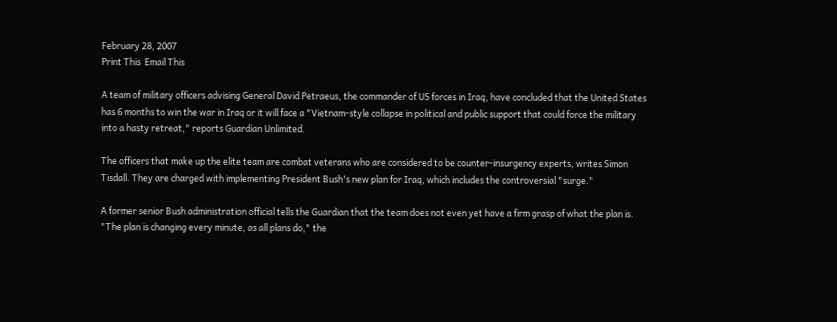February 28, 2007
Print This  Email This

A team of military officers advising General David Petraeus, the commander of US forces in Iraq, have concluded that the United States has 6 months to win the war in Iraq or it will face a "Vietnam-style collapse in political and public support that could force the military into a hasty retreat," reports Guardian Unlimited.

The officers that make up the elite team are combat veterans who are considered to be counter-insurgency experts, writes Simon Tisdall. They are charged with implementing President Bush's new plan for Iraq, which includes the controversial "surge."

A former senior Bush administration official tells the Guardian that the team does not even yet have a firm grasp of what the plan is. "The plan is changing every minute, as all plans do," the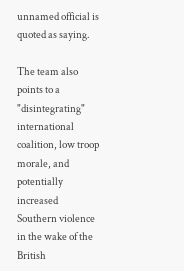unnamed official is quoted as saying.

The team also points to a "disintegrating" international coalition, low troop morale, and potentially increased Southern violence in the wake of the British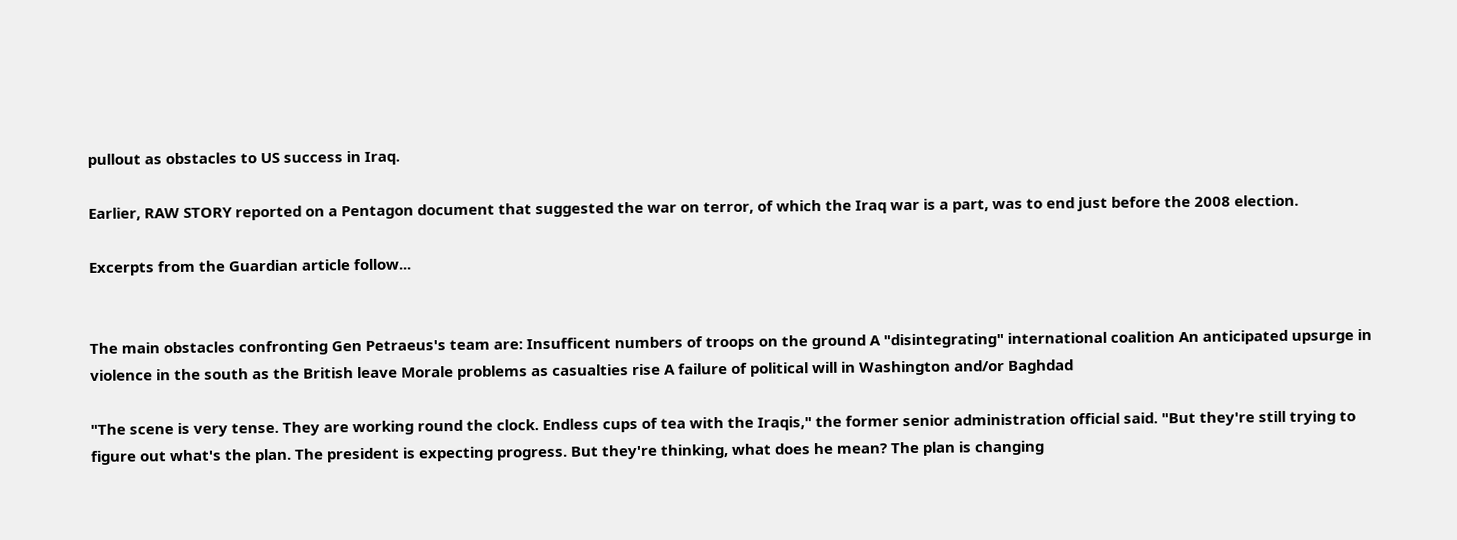pullout as obstacles to US success in Iraq.

Earlier, RAW STORY reported on a Pentagon document that suggested the war on terror, of which the Iraq war is a part, was to end just before the 2008 election.

Excerpts from the Guardian article follow...


The main obstacles confronting Gen Petraeus's team are: Insufficent numbers of troops on the ground A "disintegrating" international coalition An anticipated upsurge in violence in the south as the British leave Morale problems as casualties rise A failure of political will in Washington and/or Baghdad

"The scene is very tense. They are working round the clock. Endless cups of tea with the Iraqis," the former senior administration official said. "But they're still trying to figure out what's the plan. The president is expecting progress. But they're thinking, what does he mean? The plan is changing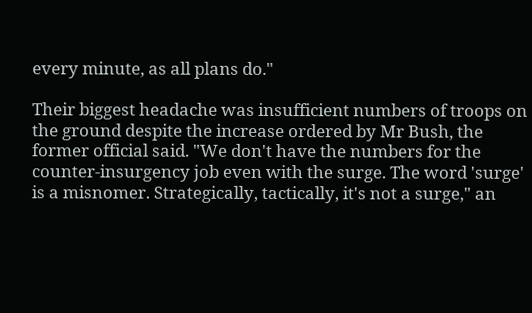every minute, as all plans do."

Their biggest headache was insufficient numbers of troops on the ground despite the increase ordered by Mr Bush, the former official said. "We don't have the numbers for the counter-insurgency job even with the surge. The word 'surge' is a misnomer. Strategically, tactically, it's not a surge," an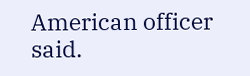American officer said.